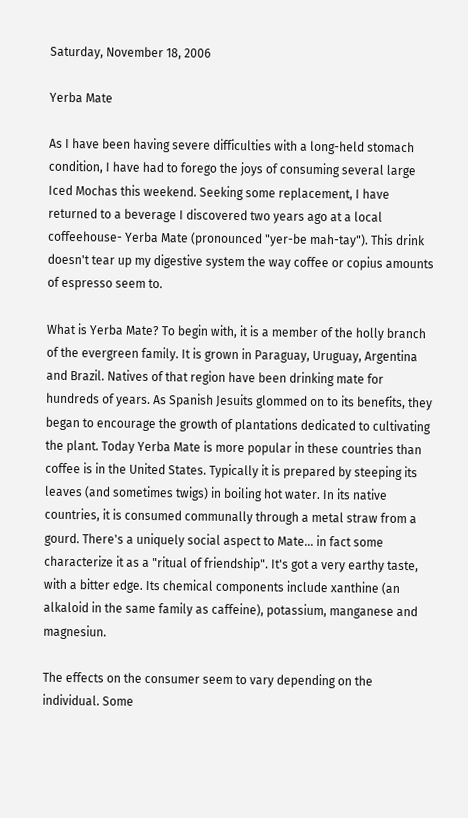Saturday, November 18, 2006

Yerba Mate

As I have been having severe difficulties with a long-held stomach condition, I have had to forego the joys of consuming several large Iced Mochas this weekend. Seeking some replacement, I have returned to a beverage I discovered two years ago at a local coffeehouse- Yerba Mate (pronounced "yer-be mah-tay"). This drink doesn't tear up my digestive system the way coffee or copius amounts of espresso seem to.

What is Yerba Mate? To begin with, it is a member of the holly branch of the evergreen family. It is grown in Paraguay, Uruguay, Argentina and Brazil. Natives of that region have been drinking mate for hundreds of years. As Spanish Jesuits glommed on to its benefits, they began to encourage the growth of plantations dedicated to cultivating the plant. Today Yerba Mate is more popular in these countries than coffee is in the United States. Typically it is prepared by steeping its leaves (and sometimes twigs) in boiling hot water. In its native countries, it is consumed communally through a metal straw from a gourd. There's a uniquely social aspect to Mate... in fact some characterize it as a "ritual of friendship". It's got a very earthy taste, with a bitter edge. Its chemical components include xanthine (an alkaloid in the same family as caffeine), potassium, manganese and magnesiun.

The effects on the consumer seem to vary depending on the individual. Some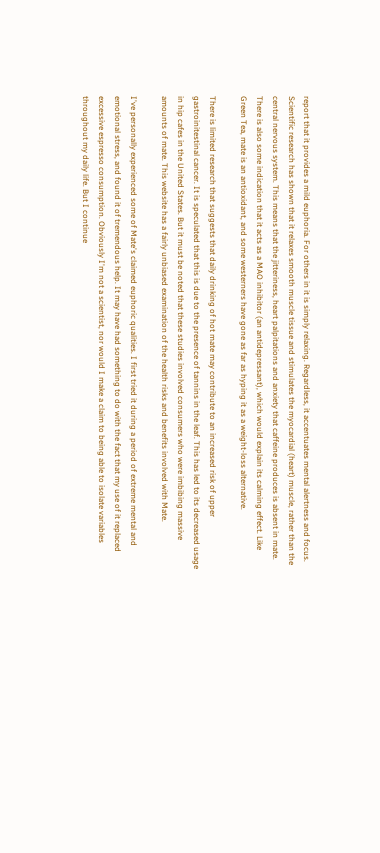report that it provides a mild euphoria. For others in it is simply relaxing. Regardless, it accentuates mental alertness and focus. Scientific research has shown that it relaxes smooth muscle tissue and stimulates the myocardial (heart) muscle, rather than the central nervous system. This means that the jitteriness, heart palpitations and anxiety that caffeine produces is absent in mate. There is also some indication that it acts as a MAO inhibitor (an antidepressant), which would explain its calming effect. Like Green Tea, mate is an antioxidant, and some westerners have gone as far as hyping it as a weight-loss alternative.

There is limited research that suggests that daily drinking of hot mate may contribute to an increased risk of upper gastroinitestinal cancer. It is speculated that this is due to the presence of tannins in the leaf. This has led to its decreased usage in hip cafes in the United States. But it must be noted that these studies involved consumers who were imbibing massive amounts of mate. This website has a fairly unbiased examination of the health risks and benefits involved with Mate.

I've personally experienced some of Mate's claimed euphoric qualities. I first tried it during a period of extreme mental and emotional stress, and found it of tremendous help. It may have had something to do with the fact that my use of it replaced excessive espresso consumption. Obviously I'm not a scientist, nor would I make a claim to being able to isolate variables throughout my daily life. But I continue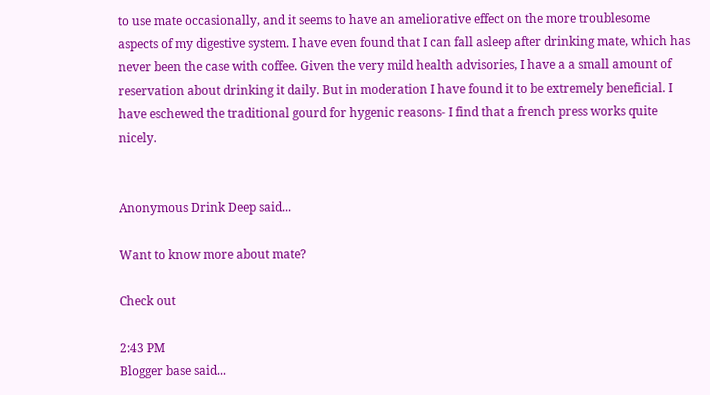to use mate occasionally, and it seems to have an ameliorative effect on the more troublesome aspects of my digestive system. I have even found that I can fall asleep after drinking mate, which has never been the case with coffee. Given the very mild health advisories, I have a a small amount of reservation about drinking it daily. But in moderation I have found it to be extremely beneficial. I have eschewed the traditional gourd for hygenic reasons- I find that a french press works quite nicely.


Anonymous Drink Deep said...

Want to know more about mate?

Check out

2:43 PM
Blogger base said...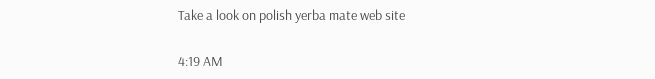Take a look on polish yerba mate web site

4:19 AM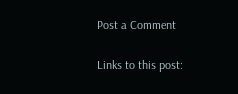Post a Comment

Links to this post: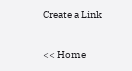Create a Link

<< Home